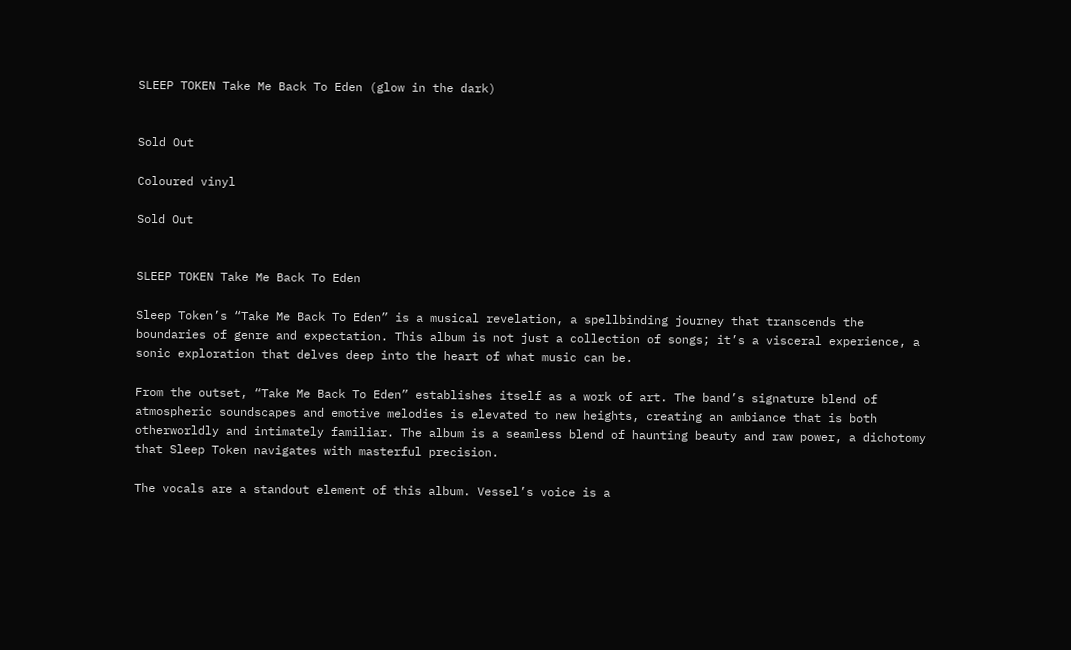SLEEP TOKEN Take Me Back To Eden (glow in the dark)


Sold Out

Coloured vinyl

Sold Out


SLEEP TOKEN Take Me Back To Eden

Sleep Token’s “Take Me Back To Eden” is a musical revelation, a spellbinding journey that transcends the boundaries of genre and expectation. This album is not just a collection of songs; it’s a visceral experience, a sonic exploration that delves deep into the heart of what music can be.

From the outset, “Take Me Back To Eden” establishes itself as a work of art. The band’s signature blend of atmospheric soundscapes and emotive melodies is elevated to new heights, creating an ambiance that is both otherworldly and intimately familiar. The album is a seamless blend of haunting beauty and raw power, a dichotomy that Sleep Token navigates with masterful precision.

The vocals are a standout element of this album. Vessel’s voice is a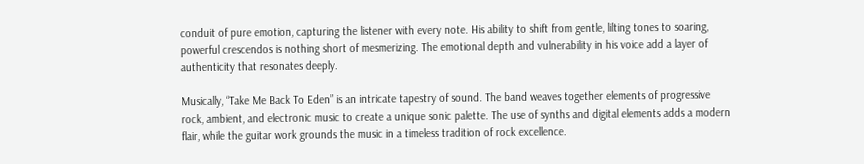conduit of pure emotion, capturing the listener with every note. His ability to shift from gentle, lilting tones to soaring, powerful crescendos is nothing short of mesmerizing. The emotional depth and vulnerability in his voice add a layer of authenticity that resonates deeply.

Musically, “Take Me Back To Eden” is an intricate tapestry of sound. The band weaves together elements of progressive rock, ambient, and electronic music to create a unique sonic palette. The use of synths and digital elements adds a modern flair, while the guitar work grounds the music in a timeless tradition of rock excellence.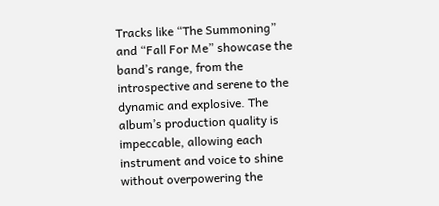Tracks like “The Summoning” and “Fall For Me” showcase the band’s range, from the introspective and serene to the dynamic and explosive. The album’s production quality is impeccable, allowing each instrument and voice to shine without overpowering the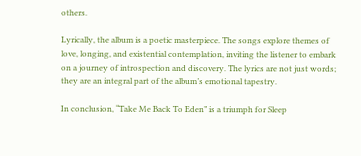others.

Lyrically, the album is a poetic masterpiece. The songs explore themes of love, longing, and existential contemplation, inviting the listener to embark on a journey of introspection and discovery. The lyrics are not just words; they are an integral part of the album’s emotional tapestry.

In conclusion, “Take Me Back To Eden” is a triumph for Sleep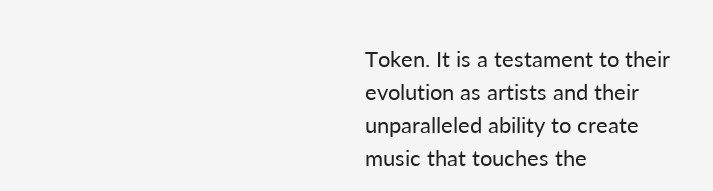Token. It is a testament to their evolution as artists and their unparalleled ability to create music that touches the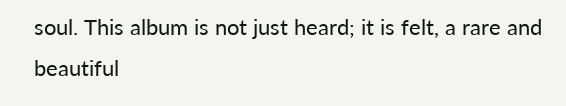soul. This album is not just heard; it is felt, a rare and beautiful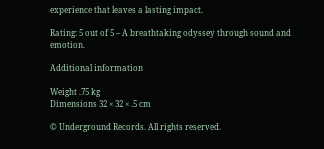experience that leaves a lasting impact.

Rating: 5 out of 5 – A breathtaking odyssey through sound and emotion.

Additional information

Weight .75 kg
Dimensions 32 × 32 × .5 cm

© Underground Records. All rights reserved.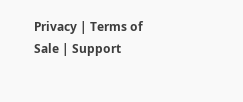Privacy | Terms of Sale | Support